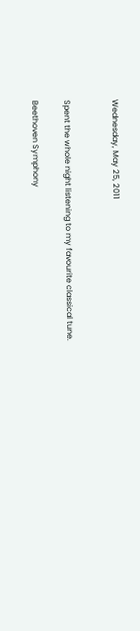Wednesday, May 25, 2011


Spent the whole night listening to my favourite classical tune.

Beethoven Symphony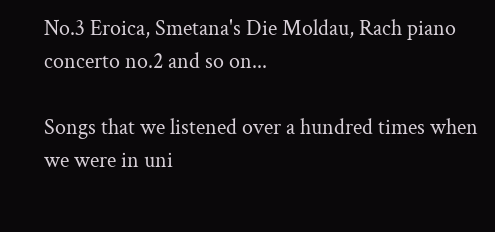No.3 Eroica, Smetana's Die Moldau, Rach piano concerto no.2 and so on...

Songs that we listened over a hundred times when we were in uni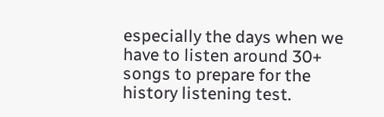especially the days when we have to listen around 30+ songs to prepare for the history listening test.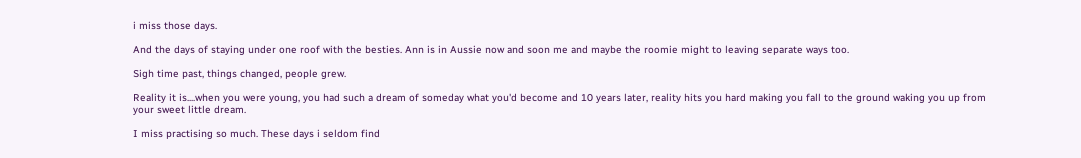i miss those days.

And the days of staying under one roof with the besties. Ann is in Aussie now and soon me and maybe the roomie might to leaving separate ways too.

Sigh time past, things changed, people grew.

Reality it is....when you were young, you had such a dream of someday what you'd become and 10 years later, reality hits you hard making you fall to the ground waking you up from your sweet little dream.

I miss practising so much. These days i seldom find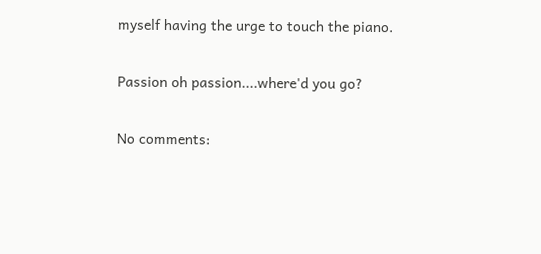myself having the urge to touch the piano.

Passion oh passion....where'd you go?

No comments: